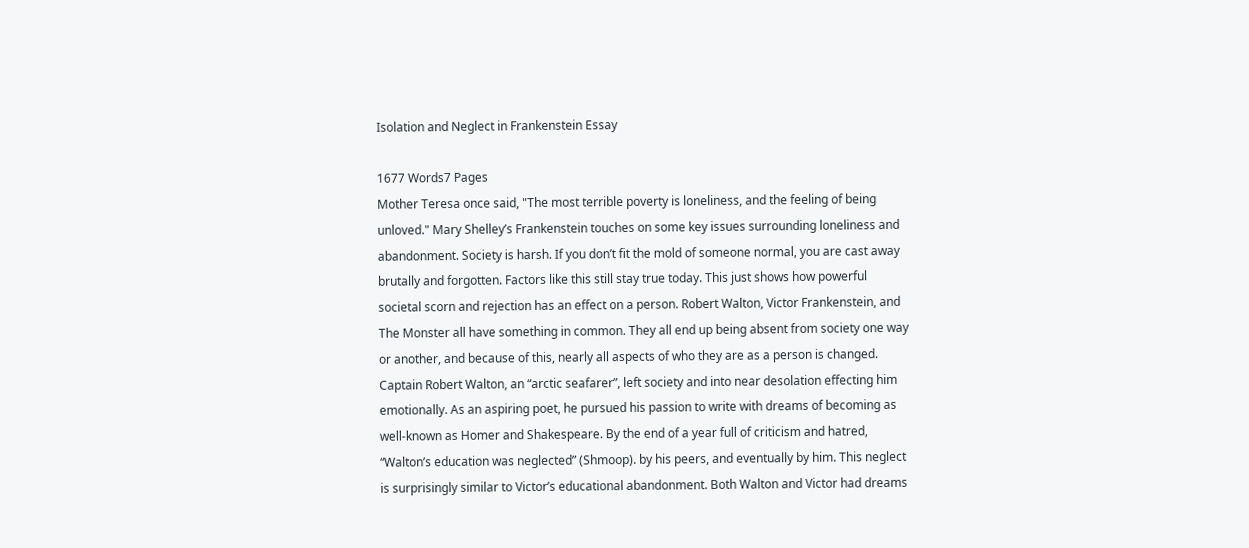Isolation and Neglect in Frankenstein Essay

1677 Words7 Pages
Mother Teresa once said, "The most terrible poverty is loneliness, and the feeling of being unloved." Mary Shelley’s Frankenstein touches on some key issues surrounding loneliness and abandonment. Society is harsh. If you don’t fit the mold of someone normal, you are cast away brutally and forgotten. Factors like this still stay true today. This just shows how powerful societal scorn and rejection has an effect on a person. Robert Walton, Victor Frankenstein, and The Monster all have something in common. They all end up being absent from society one way or another, and because of this, nearly all aspects of who they are as a person is changed. Captain Robert Walton, an “arctic seafarer”, left society and into near desolation effecting him emotionally. As an aspiring poet, he pursued his passion to write with dreams of becoming as well-known as Homer and Shakespeare. By the end of a year full of criticism and hatred, “Walton’s education was neglected” (Shmoop). by his peers, and eventually by him. This neglect is surprisingly similar to Victor’s educational abandonment. Both Walton and Victor had dreams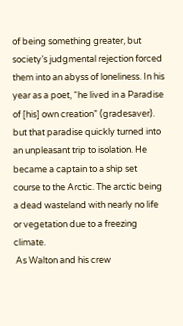of being something greater, but society’s judgmental rejection forced them into an abyss of loneliness. In his year as a poet, “he lived in a Paradise of [his] own creation” (gradesaver). but that paradise quickly turned into an unpleasant trip to isolation. He became a captain to a ship set course to the Arctic. The arctic being a dead wasteland with nearly no life or vegetation due to a freezing climate.
 As Walton and his crew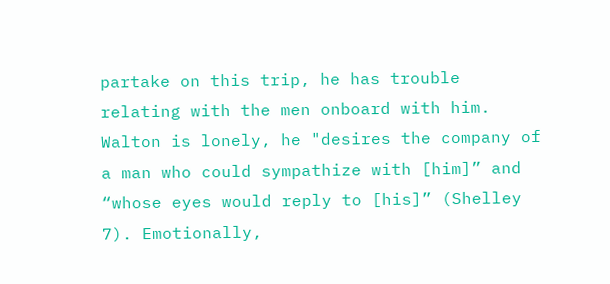partake on this trip, he has trouble relating with the men onboard with him. Walton is lonely, he "desires the company of a man who could sympathize with [him]” and “whose eyes would reply to [his]” (Shelley 7). Emotionally,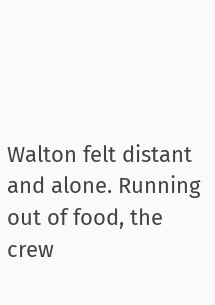Walton felt distant and alone. Running out of food, the crew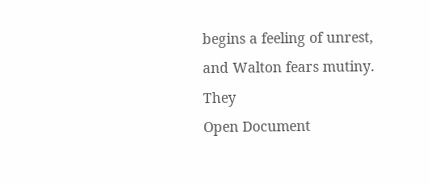begins a feeling of unrest, and Walton fears mutiny. They
Open Document